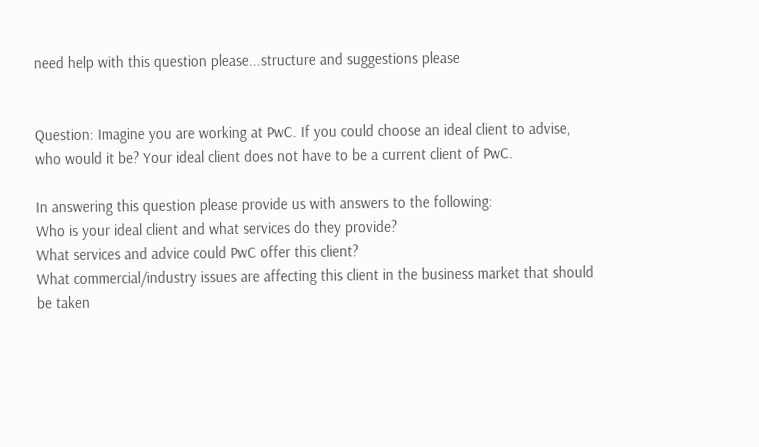need help with this question please...structure and suggestions please


Question: Imagine you are working at PwC. If you could choose an ideal client to advise, who would it be? Your ideal client does not have to be a current client of PwC.

In answering this question please provide us with answers to the following:
Who is your ideal client and what services do they provide?
What services and advice could PwC offer this client?
What commercial/industry issues are affecting this client in the business market that should be taken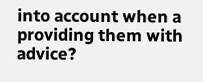into account when a providing them with advice?